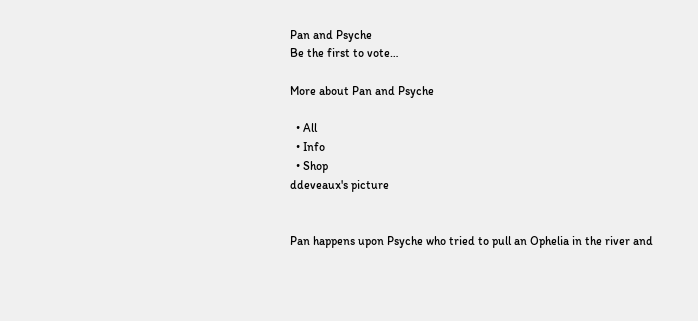Pan and Psyche
Be the first to vote…

More about Pan and Psyche

  • All
  • Info
  • Shop
ddeveaux's picture


Pan happens upon Psyche who tried to pull an Ophelia in the river and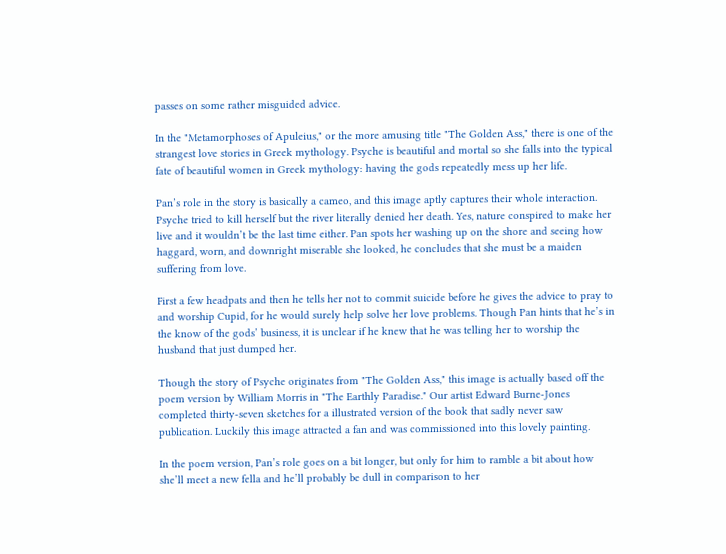passes on some rather misguided advice.

In the "Metamorphoses of Apuleius," or the more amusing title "The Golden Ass," there is one of the strangest love stories in Greek mythology. Psyche is beautiful and mortal so she falls into the typical fate of beautiful women in Greek mythology: having the gods repeatedly mess up her life.

Pan’s role in the story is basically a cameo, and this image aptly captures their whole interaction. Psyche tried to kill herself but the river literally denied her death. Yes, nature conspired to make her live and it wouldn’t be the last time either. Pan spots her washing up on the shore and seeing how haggard, worn, and downright miserable she looked, he concludes that she must be a maiden suffering from love.

First a few headpats and then he tells her not to commit suicide before he gives the advice to pray to and worship Cupid, for he would surely help solve her love problems. Though Pan hints that he’s in the know of the gods’ business, it is unclear if he knew that he was telling her to worship the husband that just dumped her.

Though the story of Psyche originates from "The Golden Ass," this image is actually based off the poem version by William Morris in "The Earthly Paradise." Our artist Edward Burne-Jones completed thirty-seven sketches for a illustrated version of the book that sadly never saw publication. Luckily this image attracted a fan and was commissioned into this lovely painting.

In the poem version, Pan’s role goes on a bit longer, but only for him to ramble a bit about how she’ll meet a new fella and he’ll probably be dull in comparison to her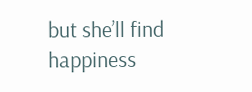but she’ll find happiness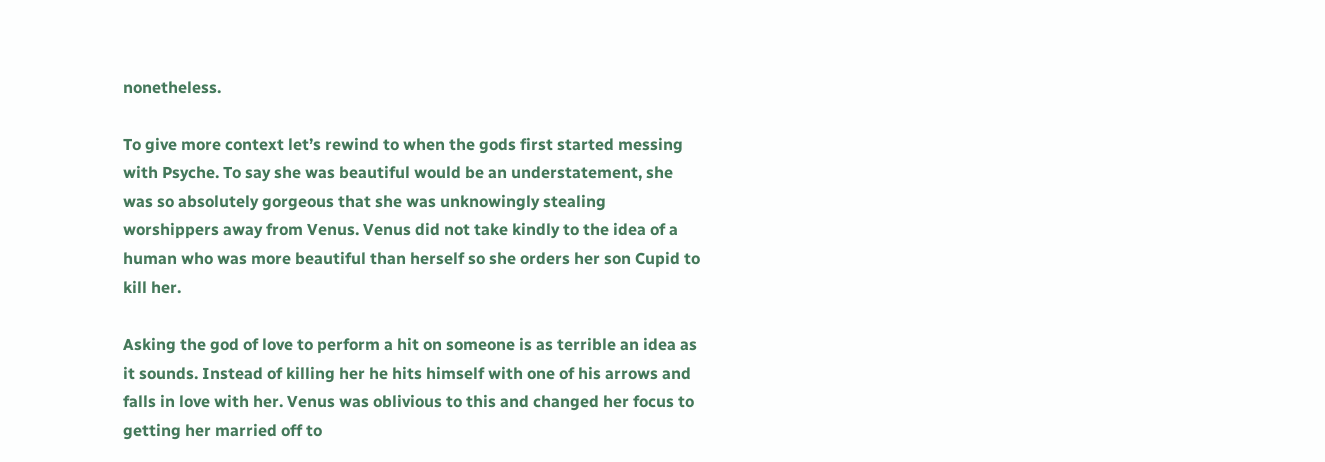nonetheless.

To give more context let’s rewind to when the gods first started messing with Psyche. To say she was beautiful would be an understatement, she was so absolutely gorgeous that she was unknowingly stealing worshippers away from Venus. Venus did not take kindly to the idea of a human who was more beautiful than herself so she orders her son Cupid to kill her.

Asking the god of love to perform a hit on someone is as terrible an idea as it sounds. Instead of killing her he hits himself with one of his arrows and falls in love with her. Venus was oblivious to this and changed her focus to getting her married off to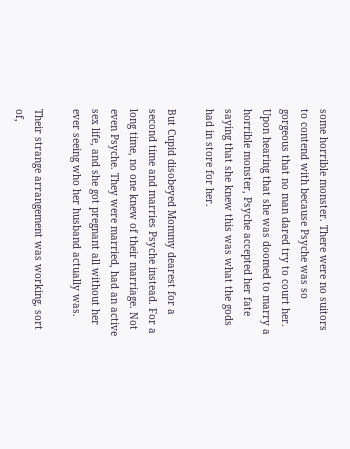some horrible monster. There were no suitors to contend with because Psyche was so gorgeous that no man dared try to court her. Upon hearing that she was doomed to marry a horrible monster, Psyche accepted her fate saying that she knew this was what the gods had in store for her.

But Cupid disobeyed Mommy dearest for a second time and marries Psyche instead. For a long time, no one knew of their marriage. Not even Psyche. They were married, had an active sex life, and she got pregnant all without her ever seeing who her husband actually was.

Their strange arrangement was working, sort of,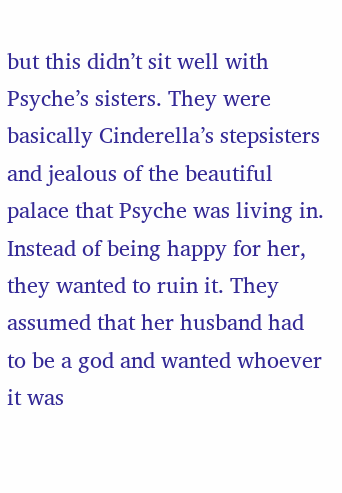but this didn’t sit well with Psyche’s sisters. They were basically Cinderella’s stepsisters and jealous of the beautiful palace that Psyche was living in. Instead of being happy for her, they wanted to ruin it. They assumed that her husband had to be a god and wanted whoever it was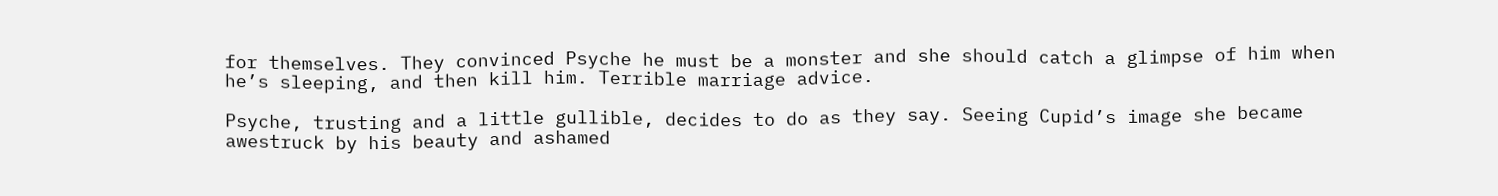for themselves. They convinced Psyche he must be a monster and she should catch a glimpse of him when he’s sleeping, and then kill him. Terrible marriage advice.

Psyche, trusting and a little gullible, decides to do as they say. Seeing Cupid’s image she became awestruck by his beauty and ashamed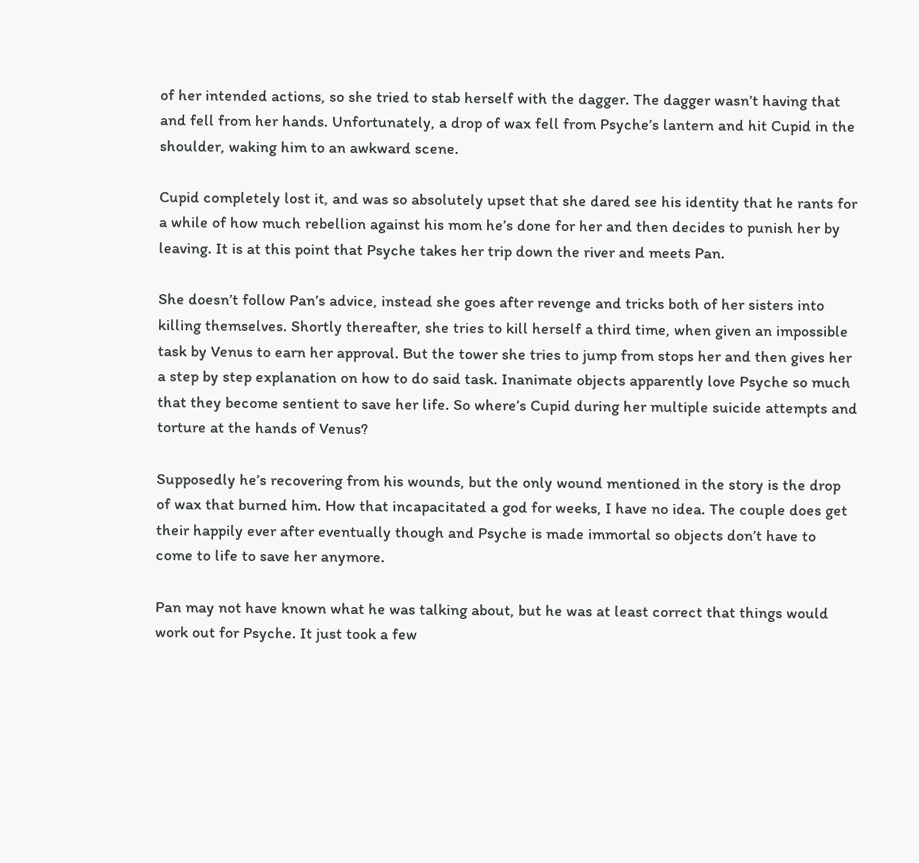of her intended actions, so she tried to stab herself with the dagger. The dagger wasn’t having that and fell from her hands. Unfortunately, a drop of wax fell from Psyche’s lantern and hit Cupid in the shoulder, waking him to an awkward scene.

Cupid completely lost it, and was so absolutely upset that she dared see his identity that he rants for a while of how much rebellion against his mom he’s done for her and then decides to punish her by leaving. It is at this point that Psyche takes her trip down the river and meets Pan.

She doesn’t follow Pan’s advice, instead she goes after revenge and tricks both of her sisters into killing themselves. Shortly thereafter, she tries to kill herself a third time, when given an impossible task by Venus to earn her approval. But the tower she tries to jump from stops her and then gives her a step by step explanation on how to do said task. Inanimate objects apparently love Psyche so much that they become sentient to save her life. So where’s Cupid during her multiple suicide attempts and torture at the hands of Venus?

Supposedly he’s recovering from his wounds, but the only wound mentioned in the story is the drop of wax that burned him. How that incapacitated a god for weeks, I have no idea. The couple does get their happily ever after eventually though and Psyche is made immortal so objects don’t have to come to life to save her anymore.

Pan may not have known what he was talking about, but he was at least correct that things would work out for Psyche. It just took a few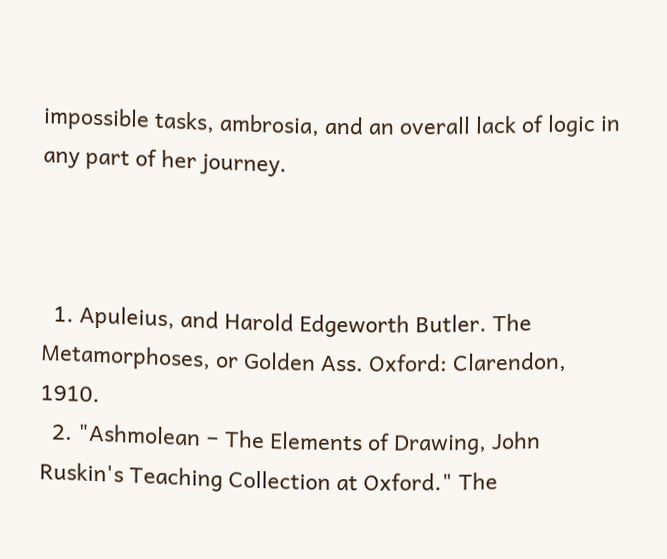impossible tasks, ambrosia, and an overall lack of logic in any part of her journey.



  1. Apuleius, and Harold Edgeworth Butler. The Metamorphoses, or Golden Ass. Oxford: Clarendon, 1910.
  2. "Ashmolean − The Elements of Drawing, John Ruskin's Teaching Collection at Oxford." The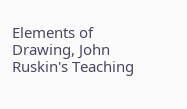Elements of Drawing, John Ruskin's Teaching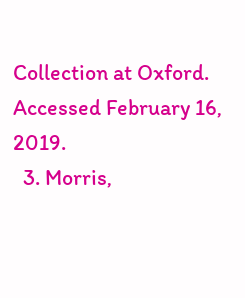Collection at Oxford. Accessed February 16, 2019.
  3. Morris,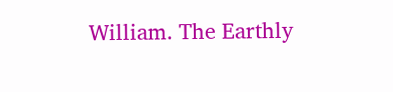William. The Earthly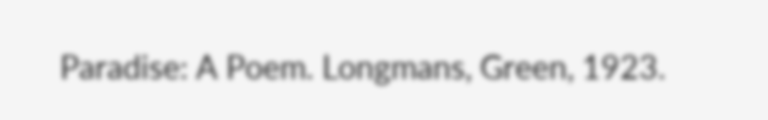Paradise: A Poem. Longmans, Green, 1923.